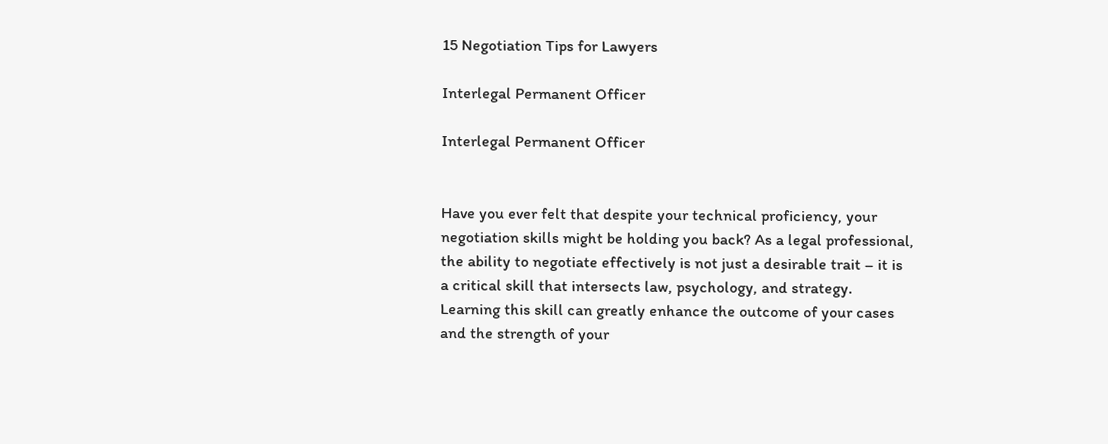15 Negotiation Tips for Lawyers

Interlegal Permanent Officer

Interlegal Permanent Officer


Have you ever felt that despite your technical proficiency, your negotiation skills might be holding you back? As a legal professional, the ability to negotiate effectively is not just a desirable trait – it is a critical skill that intersects law, psychology, and strategy. Learning this skill can greatly enhance the outcome of your cases and the strength of your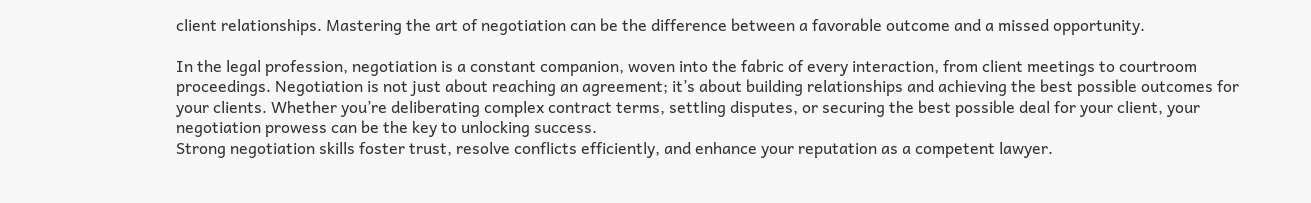client relationships. Mastering the art of negotiation can be the difference between a favorable outcome and a missed opportunity.

In the legal profession, negotiation is a constant companion, woven into the fabric of every interaction, from client meetings to courtroom proceedings. Negotiation is not just about reaching an agreement; it’s about building relationships and achieving the best possible outcomes for your clients. Whether you’re deliberating complex contract terms, settling disputes, or securing the best possible deal for your client, your negotiation prowess can be the key to unlocking success.
Strong negotiation skills foster trust, resolve conflicts efficiently, and enhance your reputation as a competent lawyer.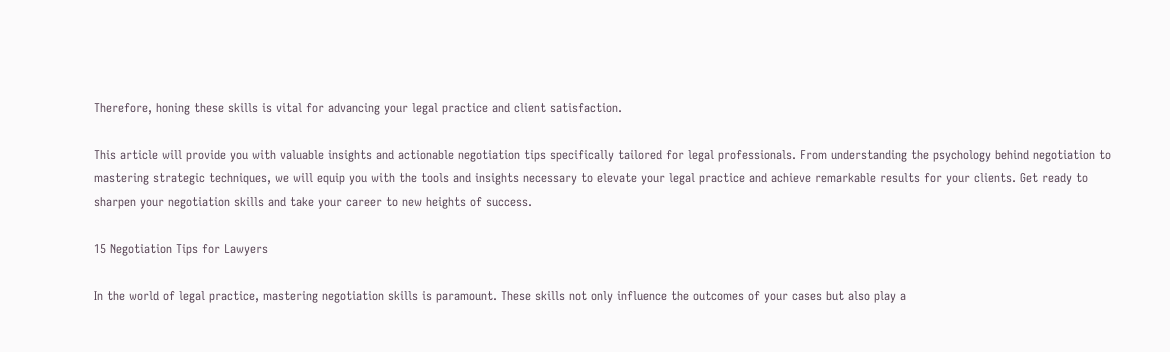Therefore, honing these skills is vital for advancing your legal practice and client satisfaction.

This article will provide you with valuable insights and actionable negotiation tips specifically tailored for legal professionals. From understanding the psychology behind negotiation to mastering strategic techniques, we will equip you with the tools and insights necessary to elevate your legal practice and achieve remarkable results for your clients. Get ready to sharpen your negotiation skills and take your career to new heights of success.

15 Negotiation Tips for Lawyers

In the world of legal practice, mastering negotiation skills is paramount. These skills not only influence the outcomes of your cases but also play a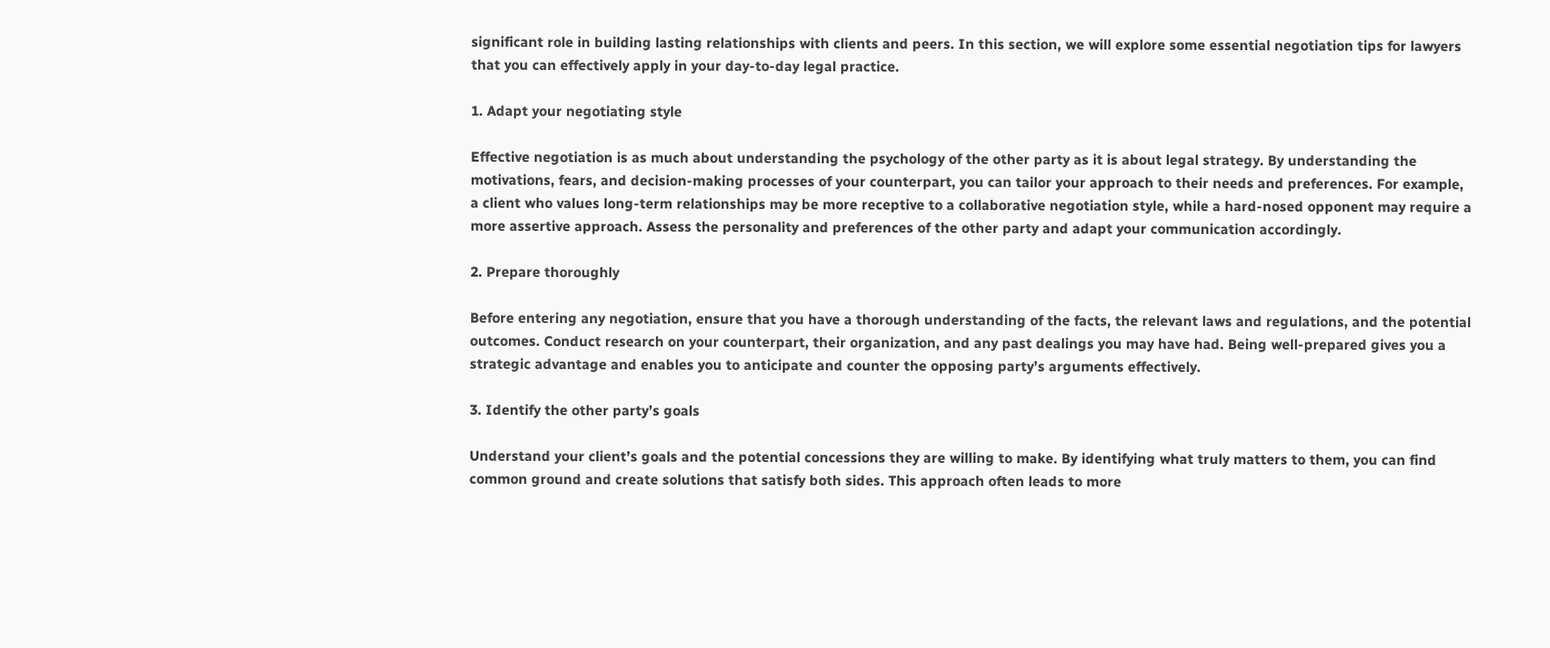significant role in building lasting relationships with clients and peers. In this section, we will explore some essential negotiation tips for lawyers that you can effectively apply in your day-to-day legal practice.

1. Adapt your negotiating style

Effective negotiation is as much about understanding the psychology of the other party as it is about legal strategy. By understanding the motivations, fears, and decision-making processes of your counterpart, you can tailor your approach to their needs and preferences. For example, a client who values long-term relationships may be more receptive to a collaborative negotiation style, while a hard-nosed opponent may require a more assertive approach. Assess the personality and preferences of the other party and adapt your communication accordingly.

2. Prepare thoroughly

Before entering any negotiation, ensure that you have a thorough understanding of the facts, the relevant laws and regulations, and the potential outcomes. Conduct research on your counterpart, their organization, and any past dealings you may have had. Being well-prepared gives you a strategic advantage and enables you to anticipate and counter the opposing party’s arguments effectively.

3. Identify the other party’s goals

Understand your client’s goals and the potential concessions they are willing to make. By identifying what truly matters to them, you can find common ground and create solutions that satisfy both sides. This approach often leads to more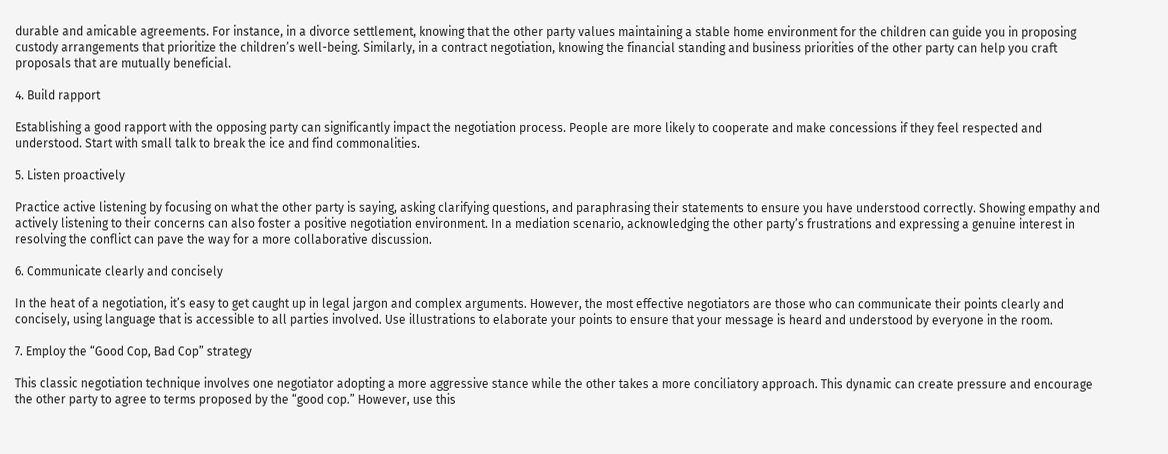durable and amicable agreements. For instance, in a divorce settlement, knowing that the other party values maintaining a stable home environment for the children can guide you in proposing custody arrangements that prioritize the children’s well-being. Similarly, in a contract negotiation, knowing the financial standing and business priorities of the other party can help you craft proposals that are mutually beneficial.

4. Build rapport

Establishing a good rapport with the opposing party can significantly impact the negotiation process. People are more likely to cooperate and make concessions if they feel respected and understood. Start with small talk to break the ice and find commonalities.

5. Listen proactively

Practice active listening by focusing on what the other party is saying, asking clarifying questions, and paraphrasing their statements to ensure you have understood correctly. Showing empathy and actively listening to their concerns can also foster a positive negotiation environment. In a mediation scenario, acknowledging the other party’s frustrations and expressing a genuine interest in resolving the conflict can pave the way for a more collaborative discussion.

6. Communicate clearly and concisely

In the heat of a negotiation, it’s easy to get caught up in legal jargon and complex arguments. However, the most effective negotiators are those who can communicate their points clearly and concisely, using language that is accessible to all parties involved. Use illustrations to elaborate your points to ensure that your message is heard and understood by everyone in the room.

7. Employ the “Good Cop, Bad Cop” strategy

This classic negotiation technique involves one negotiator adopting a more aggressive stance while the other takes a more conciliatory approach. This dynamic can create pressure and encourage the other party to agree to terms proposed by the “good cop.” However, use this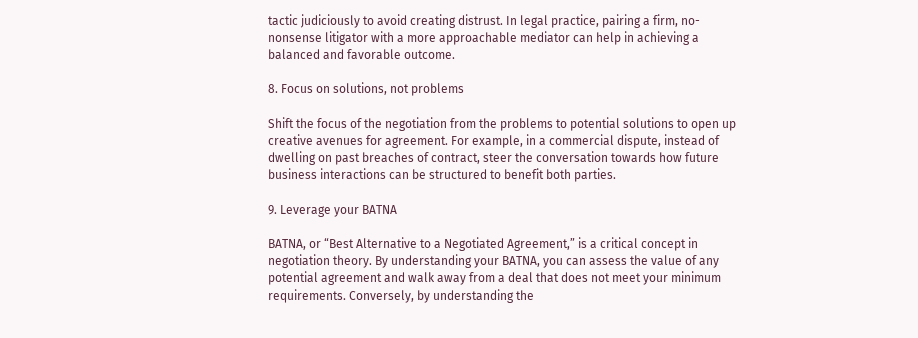tactic judiciously to avoid creating distrust. In legal practice, pairing a firm, no-nonsense litigator with a more approachable mediator can help in achieving a balanced and favorable outcome.

8. Focus on solutions, not problems

Shift the focus of the negotiation from the problems to potential solutions to open up creative avenues for agreement. For example, in a commercial dispute, instead of dwelling on past breaches of contract, steer the conversation towards how future business interactions can be structured to benefit both parties.

9. Leverage your BATNA

BATNA, or “Best Alternative to a Negotiated Agreement,” is a critical concept in negotiation theory. By understanding your BATNA, you can assess the value of any potential agreement and walk away from a deal that does not meet your minimum requirements. Conversely, by understanding the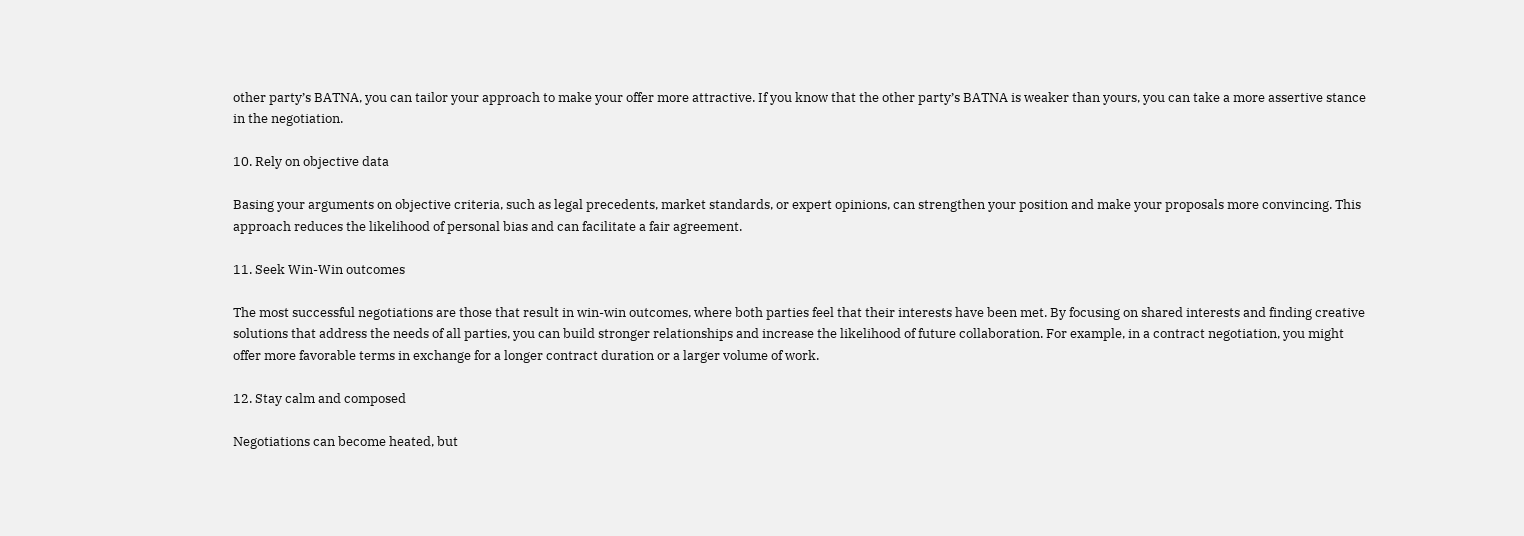other party’s BATNA, you can tailor your approach to make your offer more attractive. If you know that the other party’s BATNA is weaker than yours, you can take a more assertive stance in the negotiation.

10. Rely on objective data

Basing your arguments on objective criteria, such as legal precedents, market standards, or expert opinions, can strengthen your position and make your proposals more convincing. This approach reduces the likelihood of personal bias and can facilitate a fair agreement.

11. Seek Win-Win outcomes

The most successful negotiations are those that result in win-win outcomes, where both parties feel that their interests have been met. By focusing on shared interests and finding creative solutions that address the needs of all parties, you can build stronger relationships and increase the likelihood of future collaboration. For example, in a contract negotiation, you might offer more favorable terms in exchange for a longer contract duration or a larger volume of work.

12. Stay calm and composed

Negotiations can become heated, but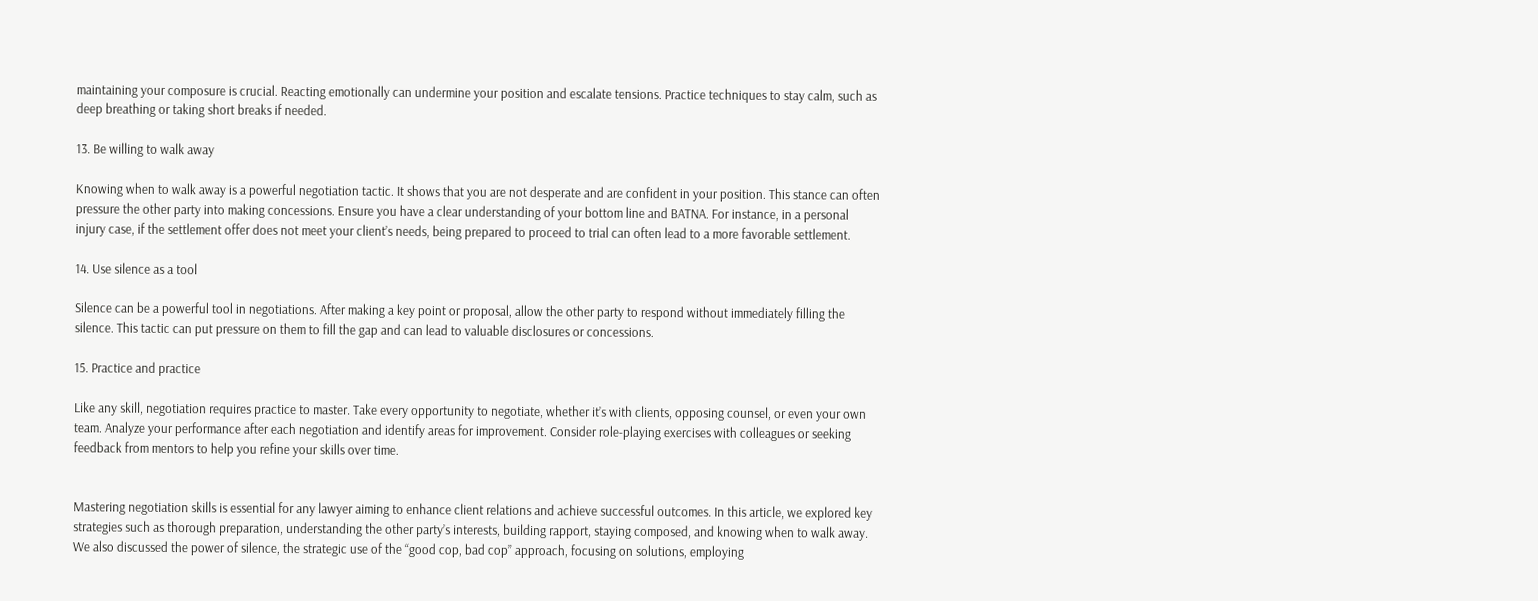maintaining your composure is crucial. Reacting emotionally can undermine your position and escalate tensions. Practice techniques to stay calm, such as deep breathing or taking short breaks if needed.

13. Be willing to walk away

Knowing when to walk away is a powerful negotiation tactic. It shows that you are not desperate and are confident in your position. This stance can often pressure the other party into making concessions. Ensure you have a clear understanding of your bottom line and BATNA. For instance, in a personal injury case, if the settlement offer does not meet your client’s needs, being prepared to proceed to trial can often lead to a more favorable settlement.

14. Use silence as a tool

Silence can be a powerful tool in negotiations. After making a key point or proposal, allow the other party to respond without immediately filling the silence. This tactic can put pressure on them to fill the gap and can lead to valuable disclosures or concessions.

15. Practice and practice

Like any skill, negotiation requires practice to master. Take every opportunity to negotiate, whether it’s with clients, opposing counsel, or even your own team. Analyze your performance after each negotiation and identify areas for improvement. Consider role-playing exercises with colleagues or seeking feedback from mentors to help you refine your skills over time.


Mastering negotiation skills is essential for any lawyer aiming to enhance client relations and achieve successful outcomes. In this article, we explored key strategies such as thorough preparation, understanding the other party’s interests, building rapport, staying composed, and knowing when to walk away. We also discussed the power of silence, the strategic use of the “good cop, bad cop” approach, focusing on solutions, employing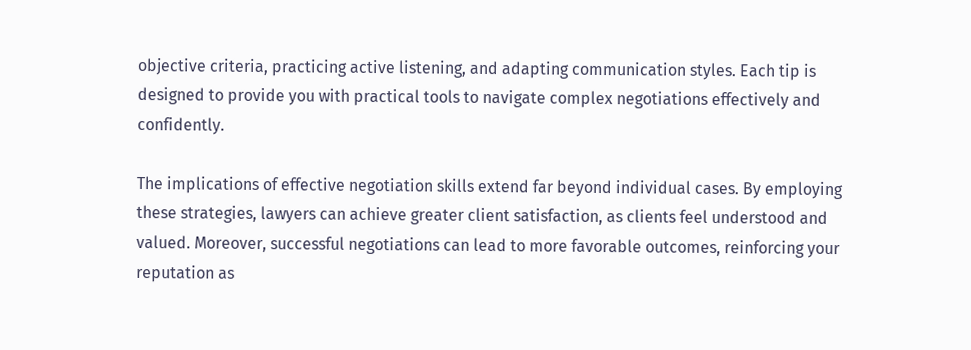objective criteria, practicing active listening, and adapting communication styles. Each tip is designed to provide you with practical tools to navigate complex negotiations effectively and confidently.

The implications of effective negotiation skills extend far beyond individual cases. By employing these strategies, lawyers can achieve greater client satisfaction, as clients feel understood and valued. Moreover, successful negotiations can lead to more favorable outcomes, reinforcing your reputation as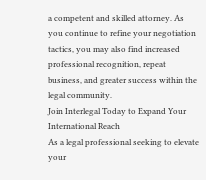a competent and skilled attorney. As you continue to refine your negotiation tactics, you may also find increased professional recognition, repeat business, and greater success within the legal community.
Join Interlegal Today to Expand Your International Reach
As a legal professional seeking to elevate your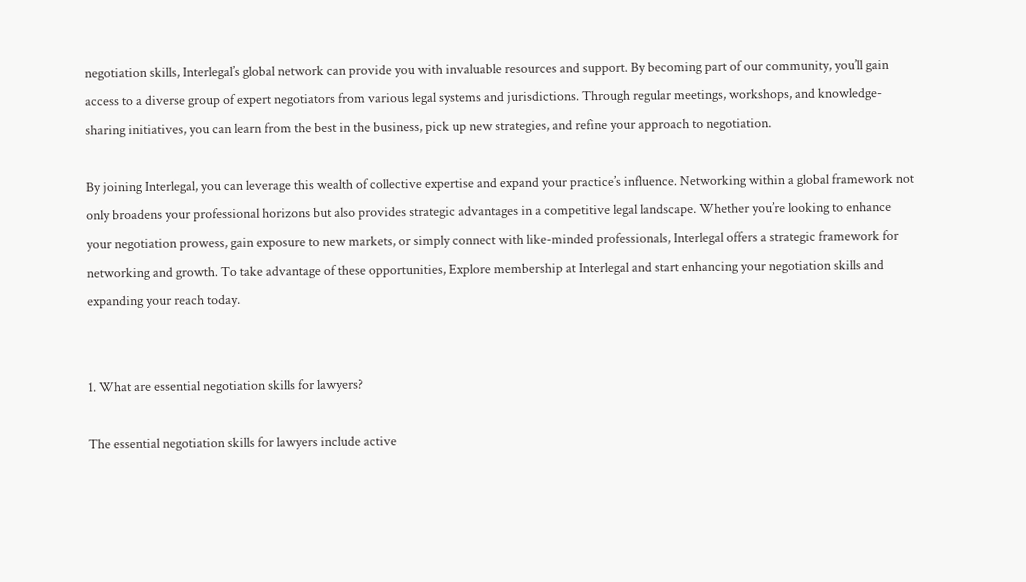negotiation skills, Interlegal’s global network can provide you with invaluable resources and support. By becoming part of our community, you’ll gain access to a diverse group of expert negotiators from various legal systems and jurisdictions. Through regular meetings, workshops, and knowledge-sharing initiatives, you can learn from the best in the business, pick up new strategies, and refine your approach to negotiation.

By joining Interlegal, you can leverage this wealth of collective expertise and expand your practice’s influence. Networking within a global framework not only broadens your professional horizons but also provides strategic advantages in a competitive legal landscape. Whether you’re looking to enhance your negotiation prowess, gain exposure to new markets, or simply connect with like-minded professionals, Interlegal offers a strategic framework for networking and growth. To take advantage of these opportunities, Explore membership at Interlegal and start enhancing your negotiation skills and expanding your reach today.


1. What are essential negotiation skills for lawyers?

The essential negotiation skills for lawyers include active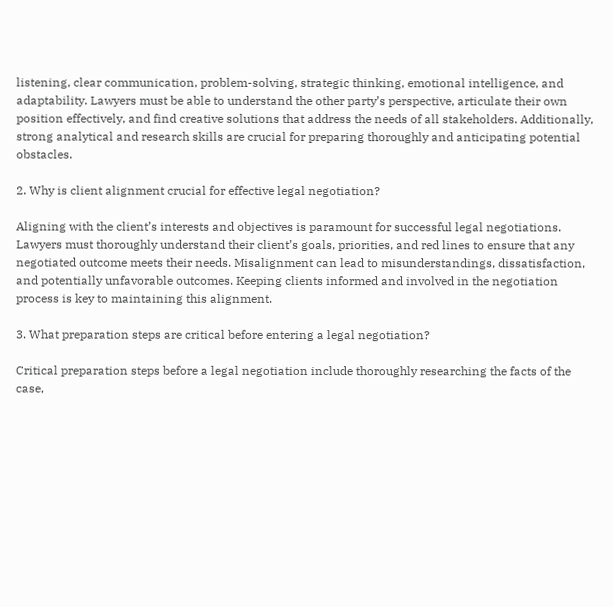listening, clear communication, problem-solving, strategic thinking, emotional intelligence, and adaptability. Lawyers must be able to understand the other party’s perspective, articulate their own position effectively, and find creative solutions that address the needs of all stakeholders. Additionally, strong analytical and research skills are crucial for preparing thoroughly and anticipating potential obstacles.

2. Why is client alignment crucial for effective legal negotiation?

Aligning with the client’s interests and objectives is paramount for successful legal negotiations. Lawyers must thoroughly understand their client’s goals, priorities, and red lines to ensure that any negotiated outcome meets their needs. Misalignment can lead to misunderstandings, dissatisfaction, and potentially unfavorable outcomes. Keeping clients informed and involved in the negotiation process is key to maintaining this alignment.

3. What preparation steps are critical before entering a legal negotiation?

Critical preparation steps before a legal negotiation include thoroughly researching the facts of the case,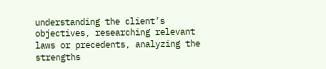understanding the client’s objectives, researching relevant laws or precedents, analyzing the strengths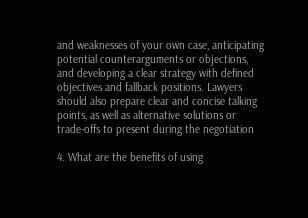and weaknesses of your own case, anticipating potential counterarguments or objections, and developing a clear strategy with defined objectives and fallback positions. Lawyers should also prepare clear and concise talking points, as well as alternative solutions or trade-offs to present during the negotiation

4. What are the benefits of using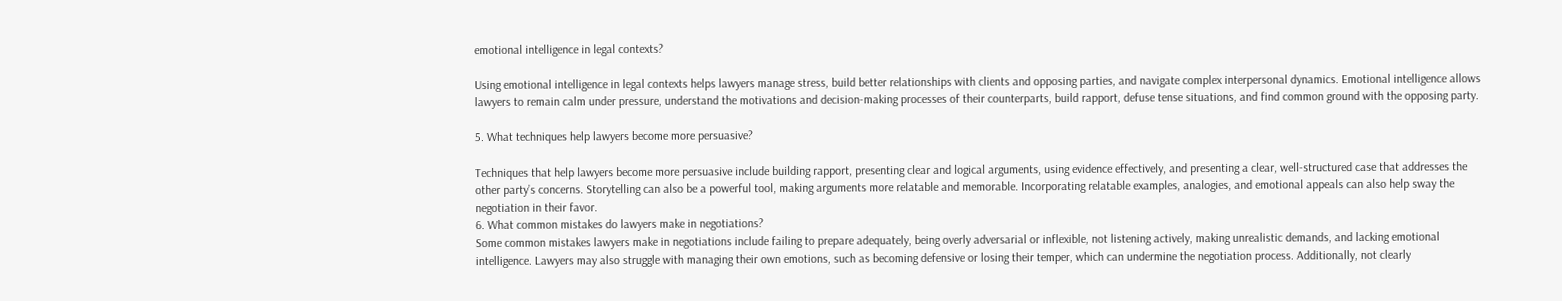emotional intelligence in legal contexts?

Using emotional intelligence in legal contexts helps lawyers manage stress, build better relationships with clients and opposing parties, and navigate complex interpersonal dynamics. Emotional intelligence allows lawyers to remain calm under pressure, understand the motivations and decision-making processes of their counterparts, build rapport, defuse tense situations, and find common ground with the opposing party.

5. What techniques help lawyers become more persuasive?

Techniques that help lawyers become more persuasive include building rapport, presenting clear and logical arguments, using evidence effectively, and presenting a clear, well-structured case that addresses the other party’s concerns. Storytelling can also be a powerful tool, making arguments more relatable and memorable. Incorporating relatable examples, analogies, and emotional appeals can also help sway the negotiation in their favor.
6. What common mistakes do lawyers make in negotiations?
Some common mistakes lawyers make in negotiations include failing to prepare adequately, being overly adversarial or inflexible, not listening actively, making unrealistic demands, and lacking emotional intelligence. Lawyers may also struggle with managing their own emotions, such as becoming defensive or losing their temper, which can undermine the negotiation process. Additionally, not clearly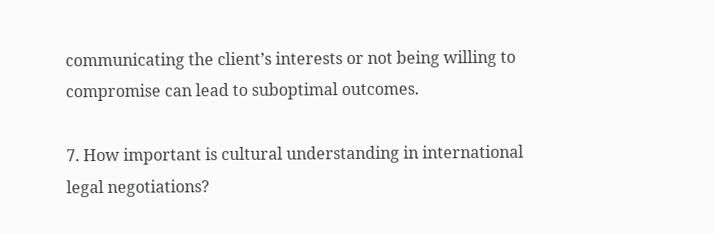communicating the client’s interests or not being willing to compromise can lead to suboptimal outcomes.

7. How important is cultural understanding in international legal negotiations?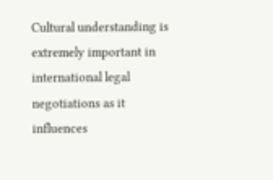Cultural understanding is extremely important in international legal negotiations as it influences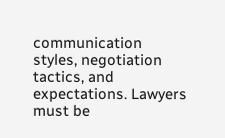communication styles, negotiation tactics, and expectations. Lawyers must be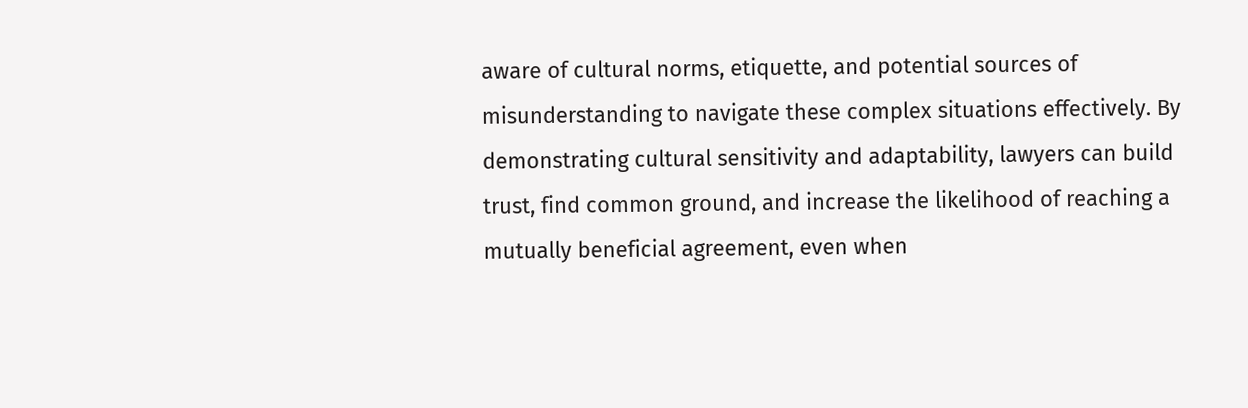aware of cultural norms, etiquette, and potential sources of misunderstanding to navigate these complex situations effectively. By demonstrating cultural sensitivity and adaptability, lawyers can build trust, find common ground, and increase the likelihood of reaching a mutually beneficial agreement, even when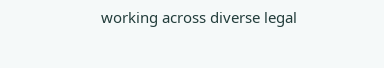working across diverse legal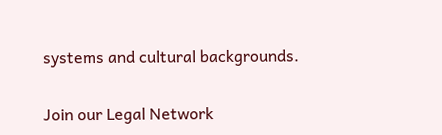systems and cultural backgrounds.


Join our Legal Network